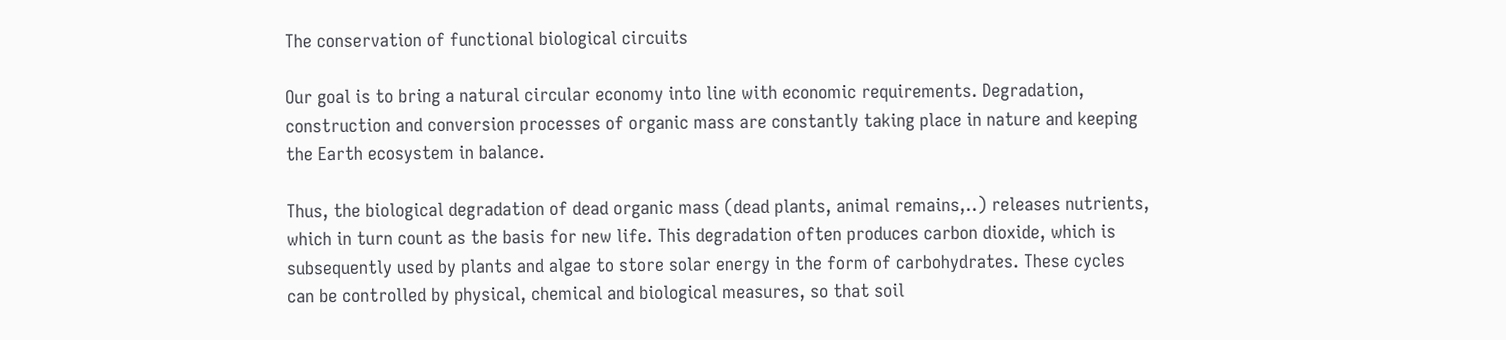The conservation of functional biological circuits

Our goal is to bring a natural circular economy into line with economic requirements. Degradation, construction and conversion processes of organic mass are constantly taking place in nature and keeping the Earth ecosystem in balance.

Thus, the biological degradation of dead organic mass (dead plants, animal remains,..) releases nutrients, which in turn count as the basis for new life. This degradation often produces carbon dioxide, which is subsequently used by plants and algae to store solar energy in the form of carbohydrates. These cycles can be controlled by physical, chemical and biological measures, so that soil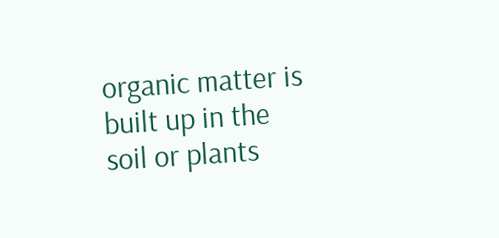organic matter is built up in the soil or plants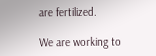are fertilized.

We are working to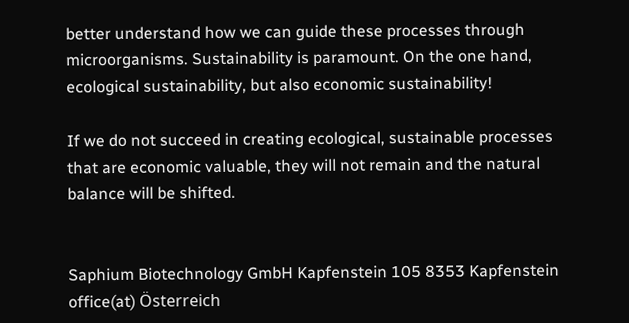better understand how we can guide these processes through microorganisms. Sustainability is paramount. On the one hand, ecological sustainability, but also economic sustainability!

If we do not succeed in creating ecological, sustainable processes that are economic valuable, they will not remain and the natural balance will be shifted.


Saphium Biotechnology GmbH Kapfenstein 105 8353 Kapfenstein office(at) Österreich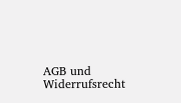AGB und Widerrufsrecht